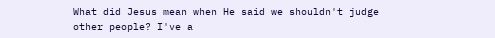What did Jesus mean when He said we shouldn't judge other people? I've a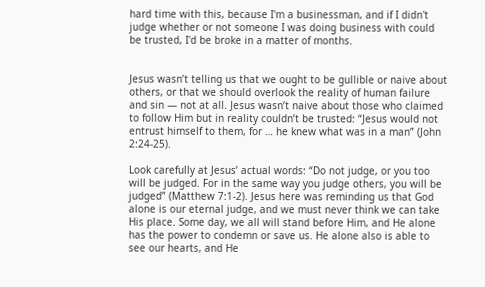hard time with this, because I'm a businessman, and if I didn't judge whether or not someone I was doing business with could be trusted, I'd be broke in a matter of months.


Jesus wasn’t telling us that we ought to be gullible or naive about others, or that we should overlook the reality of human failure and sin — not at all. Jesus wasn’t naive about those who claimed to follow Him but in reality couldn’t be trusted: “Jesus would not entrust himself to them, for … he knew what was in a man” (John 2:24-25).

Look carefully at Jesus’ actual words: “Do not judge, or you too will be judged. For in the same way you judge others, you will be judged” (Matthew 7:1-2). Jesus here was reminding us that God alone is our eternal judge, and we must never think we can take His place. Some day, we all will stand before Him, and He alone has the power to condemn or save us. He alone also is able to see our hearts, and He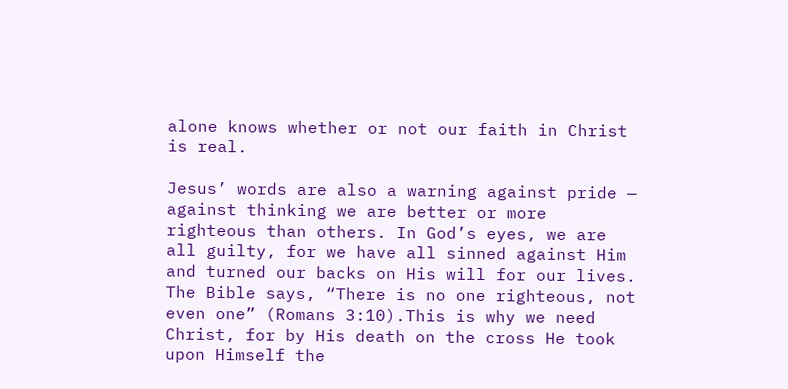alone knows whether or not our faith in Christ is real.

Jesus’ words are also a warning against pride — against thinking we are better or more righteous than others. In God’s eyes, we are all guilty, for we have all sinned against Him and turned our backs on His will for our lives. The Bible says, “There is no one righteous, not even one” (Romans 3:10).This is why we need Christ, for by His death on the cross He took upon Himself the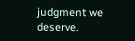judgment we deserve.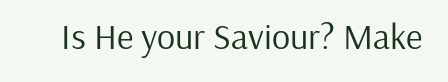Is He your Saviour? Make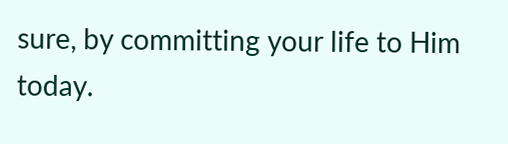sure, by committing your life to Him today.